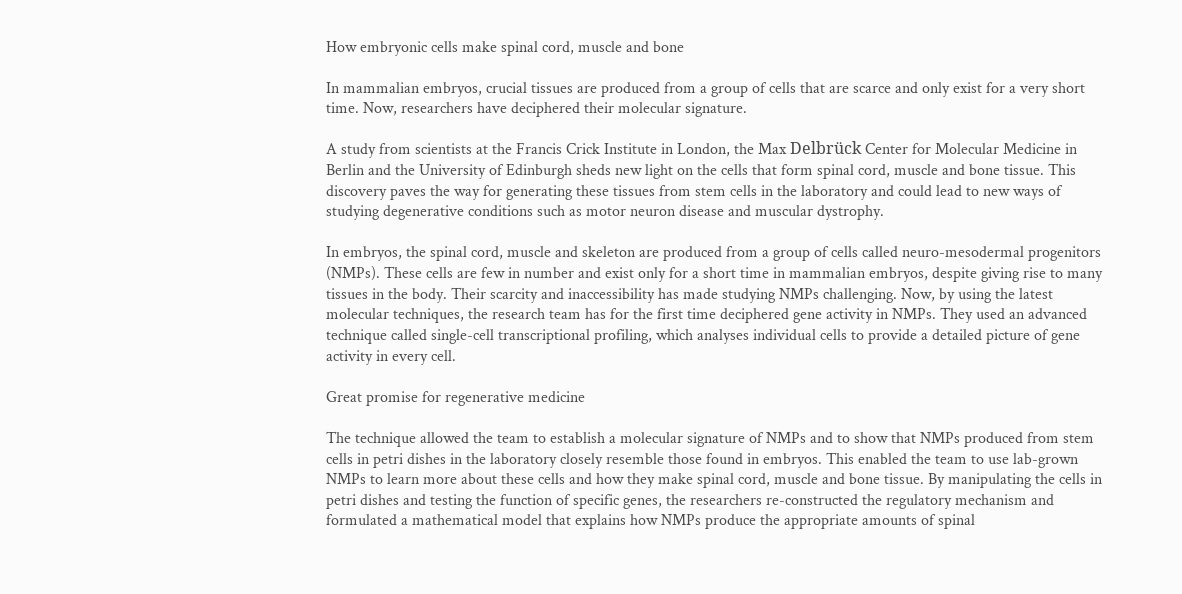How embryonic cells make spinal cord, muscle and bone

In mammalian embryos, crucial tissues are produced from a group of cells that are scarce and only exist for a very short time. Now, researchers have deciphered their molecular signature.

A study from scientists at the Francis Crick Institute in London, the Max Delbrück Center for Molecular Medicine in Berlin and the University of Edinburgh sheds new light on the cells that form spinal cord, muscle and bone tissue. This discovery paves the way for generating these tissues from stem cells in the laboratory and could lead to new ways of studying degenerative conditions such as motor neuron disease and muscular dystrophy.

In embryos, the spinal cord, muscle and skeleton are produced from a group of cells called neuro-mesodermal progenitors (NMPs). These cells are few in number and exist only for a short time in mammalian embryos, despite giving rise to many tissues in the body. Their scarcity and inaccessibility has made studying NMPs challenging. Now, by using the latest molecular techniques, the research team has for the first time deciphered gene activity in NMPs. They used an advanced technique called single-cell transcriptional profiling, which analyses individual cells to provide a detailed picture of gene activity in every cell.

Great promise for regenerative medicine

The technique allowed the team to establish a molecular signature of NMPs and to show that NMPs produced from stem cells in petri dishes in the laboratory closely resemble those found in embryos. This enabled the team to use lab-grown NMPs to learn more about these cells and how they make spinal cord, muscle and bone tissue. By manipulating the cells in petri dishes and testing the function of specific genes, the researchers re-constructed the regulatory mechanism and formulated a mathematical model that explains how NMPs produce the appropriate amounts of spinal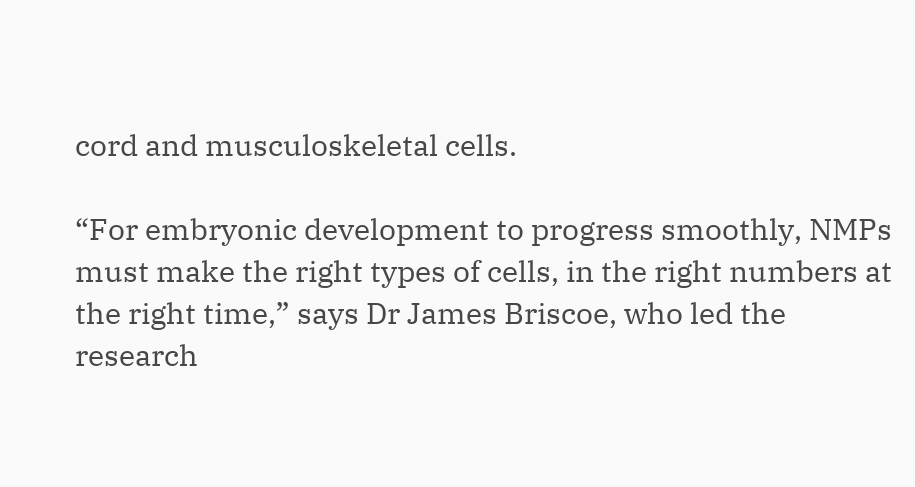cord and musculoskeletal cells.

“For embryonic development to progress smoothly, NMPs must make the right types of cells, in the right numbers at the right time,” says Dr James Briscoe, who led the research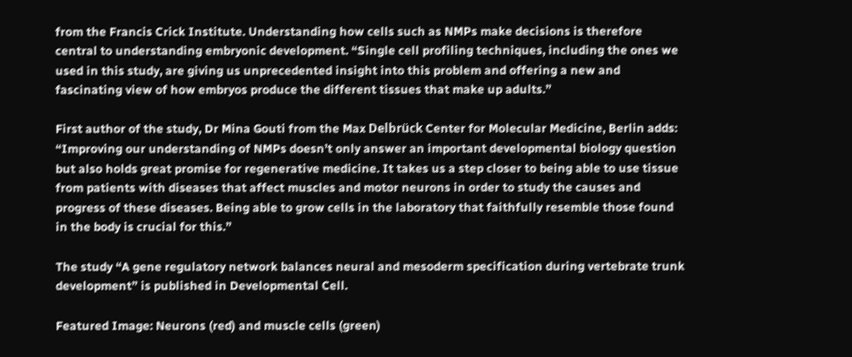from the Francis Crick Institute. Understanding how cells such as NMPs make decisions is therefore central to understanding embryonic development. “Single cell profiling techniques, including the ones we used in this study, are giving us unprecedented insight into this problem and offering a new and fascinating view of how embryos produce the different tissues that make up adults.”

First author of the study, Dr Mina Gouti from the Max Delbrück Center for Molecular Medicine, Berlin adds: “Improving our understanding of NMPs doesn’t only answer an important developmental biology question but also holds great promise for regenerative medicine. It takes us a step closer to being able to use tissue from patients with diseases that affect muscles and motor neurons in order to study the causes and progress of these diseases. Being able to grow cells in the laboratory that faithfully resemble those found in the body is crucial for this.”

The study “A gene regulatory network balances neural and mesoderm specification during vertebrate trunk development” is published in Developmental Cell.

Featured Image: Neurons (red) and muscle cells (green)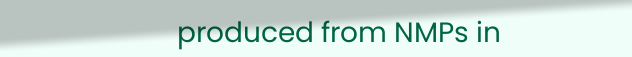produced from NMPs in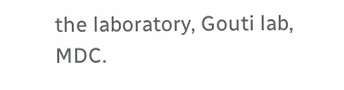the laboratory, Gouti lab, MDC.